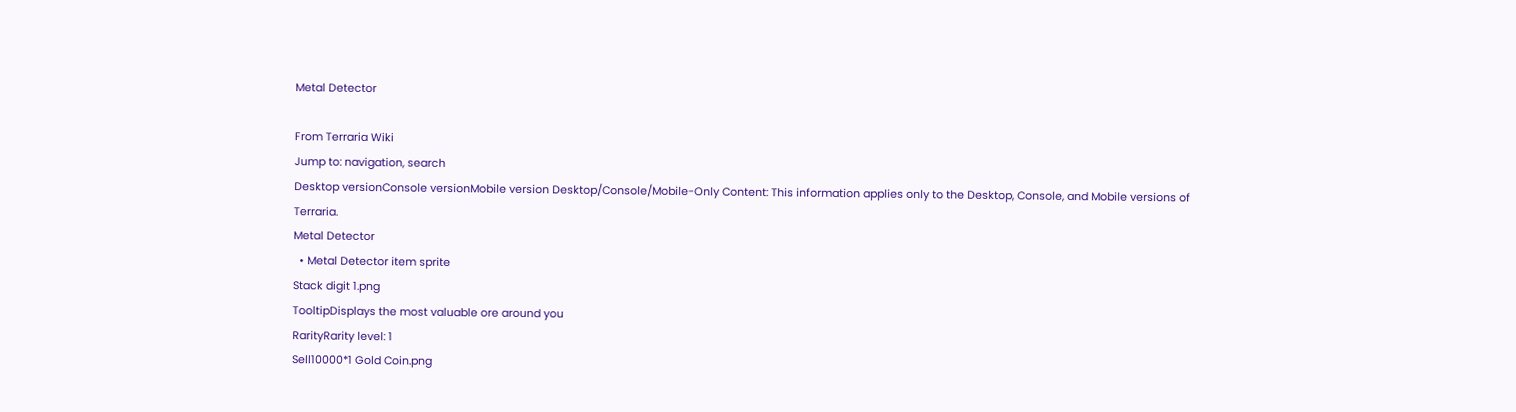Metal Detector

From Terraria Wiki
Jump to: navigation, search
Desktop versionConsole versionMobile version Desktop/Console/Mobile-Only Content: This information applies only to the Desktop, Console, and Mobile versions of Terraria.
Metal Detector
  • Metal Detector item sprite
Stack digit 1.png
TooltipDisplays the most valuable ore around you
RarityRarity level: 1
Sell10000*1 Gold Coin.png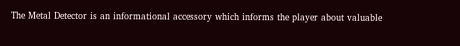The Metal Detector is an informational accessory which informs the player about valuable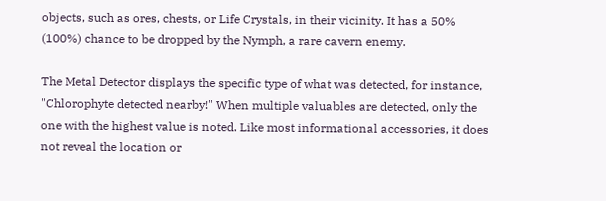objects, such as ores, chests, or Life Crystals, in their vicinity. It has a 50% (100%) chance to be dropped by the Nymph, a rare cavern enemy.

The Metal Detector displays the specific type of what was detected, for instance, "Chlorophyte detected nearby!" When multiple valuables are detected, only the one with the highest value is noted. Like most informational accessories, it does not reveal the location or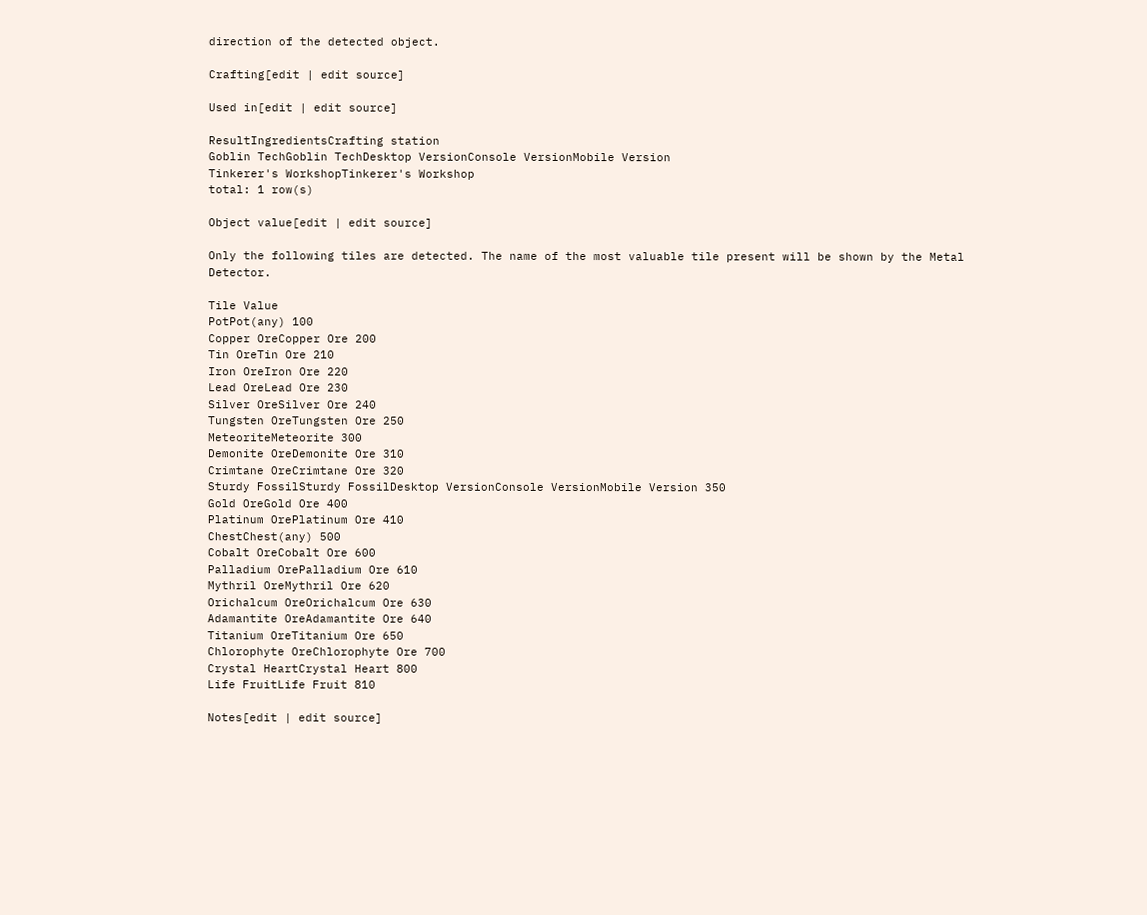direction of the detected object.

Crafting[edit | edit source]

Used in[edit | edit source]

ResultIngredientsCrafting station
Goblin TechGoblin TechDesktop VersionConsole VersionMobile Version
Tinkerer's WorkshopTinkerer's Workshop
total: 1 row(s)

Object value[edit | edit source]

Only the following tiles are detected. The name of the most valuable tile present will be shown by the Metal Detector.

Tile Value
PotPot(any) 100
Copper OreCopper Ore 200
Tin OreTin Ore 210
Iron OreIron Ore 220
Lead OreLead Ore 230
Silver OreSilver Ore 240
Tungsten OreTungsten Ore 250
MeteoriteMeteorite 300
Demonite OreDemonite Ore 310
Crimtane OreCrimtane Ore 320
Sturdy FossilSturdy FossilDesktop VersionConsole VersionMobile Version 350
Gold OreGold Ore 400
Platinum OrePlatinum Ore 410
ChestChest(any) 500
Cobalt OreCobalt Ore 600
Palladium OrePalladium Ore 610
Mythril OreMythril Ore 620
Orichalcum OreOrichalcum Ore 630
Adamantite OreAdamantite Ore 640
Titanium OreTitanium Ore 650
Chlorophyte OreChlorophyte Ore 700
Crystal HeartCrystal Heart 800
Life FruitLife Fruit 810

Notes[edit | edit source]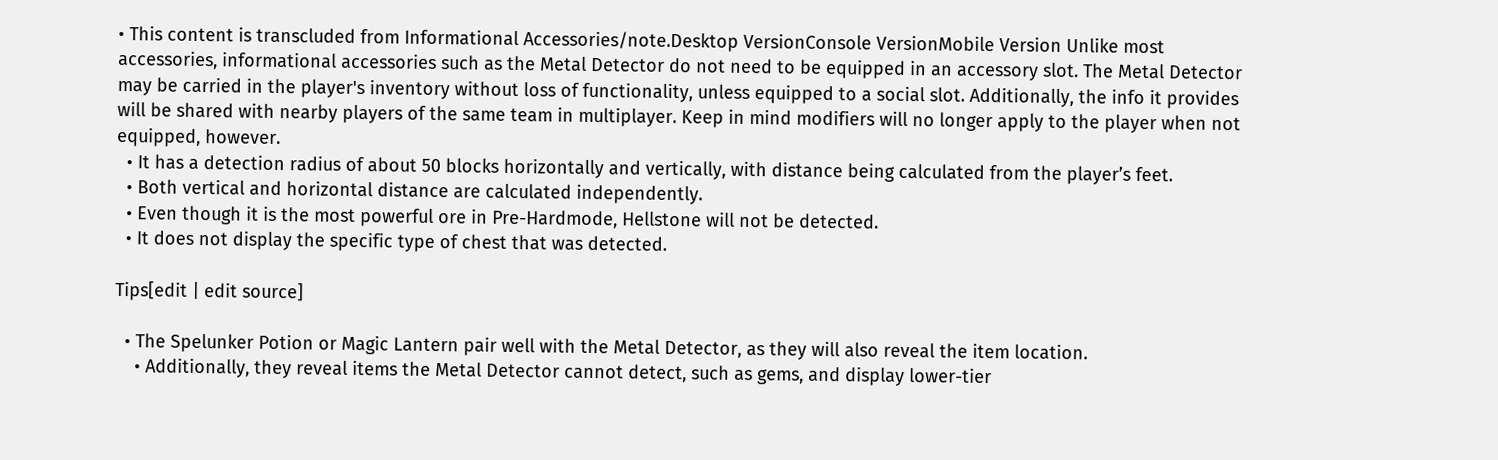• This content is transcluded from Informational Accessories/note.Desktop VersionConsole VersionMobile Version Unlike most accessories, informational accessories such as the Metal Detector do not need to be equipped in an accessory slot. The Metal Detector may be carried in the player's inventory without loss of functionality, unless equipped to a social slot. Additionally, the info it provides will be shared with nearby players of the same team in multiplayer. Keep in mind modifiers will no longer apply to the player when not equipped, however.
  • It has a detection radius of about 50 blocks horizontally and vertically, with distance being calculated from the player’s feet.
  • Both vertical and horizontal distance are calculated independently.
  • Even though it is the most powerful ore in Pre-Hardmode, Hellstone will not be detected.
  • It does not display the specific type of chest that was detected.

Tips[edit | edit source]

  • The Spelunker Potion or Magic Lantern pair well with the Metal Detector, as they will also reveal the item location.
    • Additionally, they reveal items the Metal Detector cannot detect, such as gems, and display lower-tier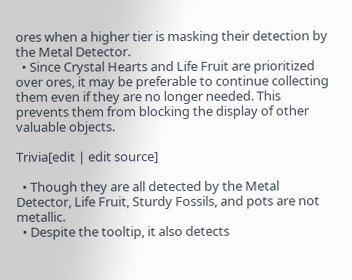ores when a higher tier is masking their detection by the Metal Detector.
  • Since Crystal Hearts and Life Fruit are prioritized over ores, it may be preferable to continue collecting them even if they are no longer needed. This prevents them from blocking the display of other valuable objects.

Trivia[edit | edit source]

  • Though they are all detected by the Metal Detector, Life Fruit, Sturdy Fossils, and pots are not metallic.
  • Despite the tooltip, it also detects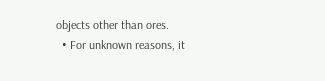objects other than ores.
  • For unknown reasons, it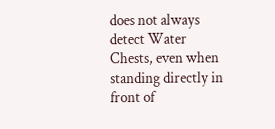does not always detect Water Chests, even when standing directly in front of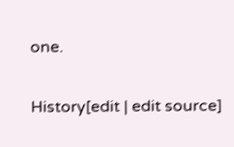one.

History[edit | edit source]